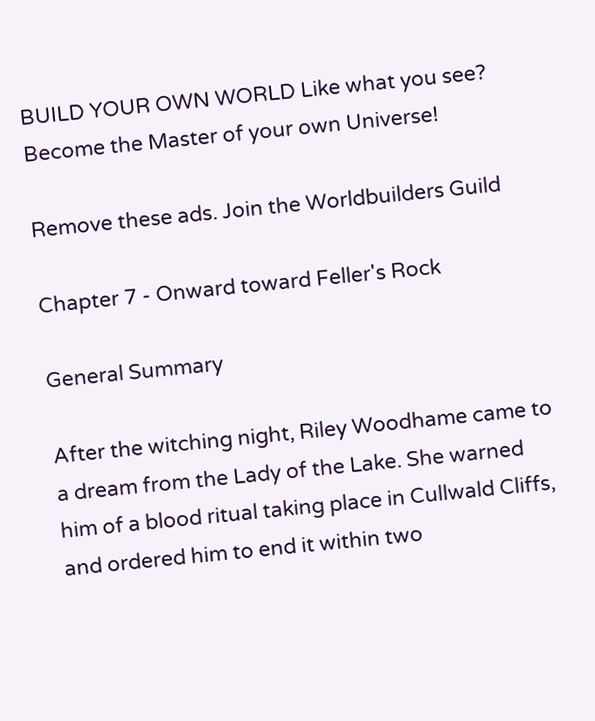BUILD YOUR OWN WORLD Like what you see? Become the Master of your own Universe!

Remove these ads. Join the Worldbuilders Guild

Chapter 7 - Onward toward Feller's Rock

General Summary

After the witching night, Riley Woodhame came to a dream from the Lady of the Lake. She warned him of a blood ritual taking place in Cullwald Cliffs, and ordered him to end it within two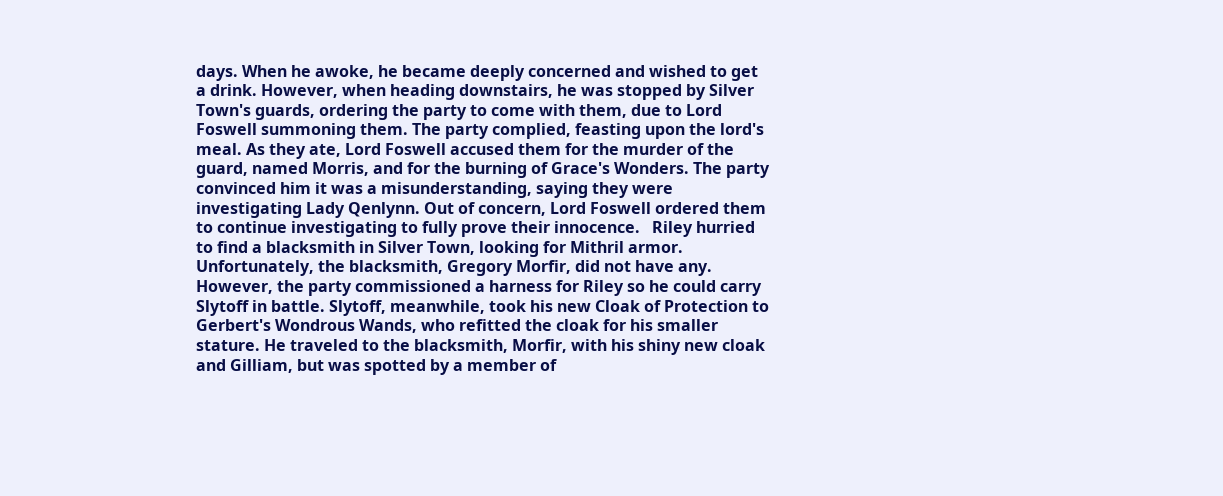days. When he awoke, he became deeply concerned and wished to get a drink. However, when heading downstairs, he was stopped by Silver Town's guards, ordering the party to come with them, due to Lord Foswell summoning them. The party complied, feasting upon the lord's meal. As they ate, Lord Foswell accused them for the murder of the guard, named Morris, and for the burning of Grace's Wonders. The party convinced him it was a misunderstanding, saying they were investigating Lady Qenlynn. Out of concern, Lord Foswell ordered them to continue investigating to fully prove their innocence.   Riley hurried to find a blacksmith in Silver Town, looking for Mithril armor. Unfortunately, the blacksmith, Gregory Morfir, did not have any. However, the party commissioned a harness for Riley so he could carry Slytoff in battle. Slytoff, meanwhile, took his new Cloak of Protection to Gerbert's Wondrous Wands, who refitted the cloak for his smaller stature. He traveled to the blacksmith, Morfir, with his shiny new cloak and Gilliam, but was spotted by a member of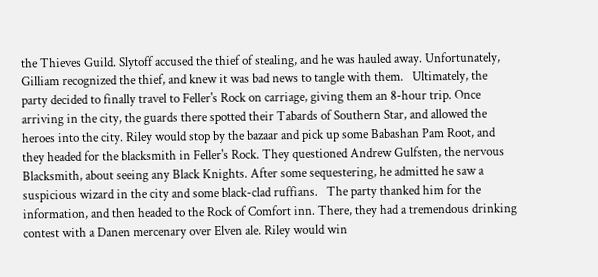the Thieves Guild. Slytoff accused the thief of stealing, and he was hauled away. Unfortunately, Gilliam recognized the thief, and knew it was bad news to tangle with them.   Ultimately, the party decided to finally travel to Feller's Rock on carriage, giving them an 8-hour trip. Once arriving in the city, the guards there spotted their Tabards of Southern Star, and allowed the heroes into the city. Riley would stop by the bazaar and pick up some Babashan Pam Root, and they headed for the blacksmith in Feller's Rock. They questioned Andrew Gulfsten, the nervous Blacksmith, about seeing any Black Knights. After some sequestering, he admitted he saw a suspicious wizard in the city and some black-clad ruffians.   The party thanked him for the information, and then headed to the Rock of Comfort inn. There, they had a tremendous drinking contest with a Danen mercenary over Elven ale. Riley would win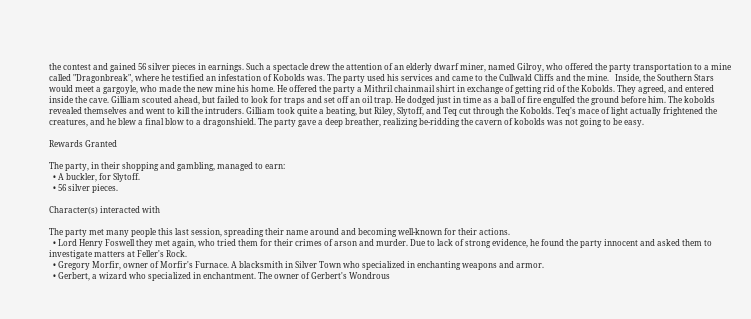the contest and gained 56 silver pieces in earnings. Such a spectacle drew the attention of an elderly dwarf miner, named Gilroy, who offered the party transportation to a mine called "Dragonbreak", where he testified an infestation of Kobolds was. The party used his services and came to the Cullwald Cliffs and the mine.   Inside, the Southern Stars would meet a gargoyle, who made the new mine his home. He offered the party a Mithril chainmail shirt in exchange of getting rid of the Kobolds. They agreed, and entered inside the cave. Gilliam scouted ahead, but failed to look for traps and set off an oil trap. He dodged just in time as a ball of fire engulfed the ground before him. The kobolds revealed themselves and went to kill the intruders. Gilliam took quite a beating, but Riley, Slytoff, and Teq cut through the Kobolds. Teq's mace of light actually frightened the creatures, and he blew a final blow to a dragonshield. The party gave a deep breather, realizing be-ridding the cavern of kobolds was not going to be easy.

Rewards Granted

The party, in their shopping and gambling, managed to earn:
  • A buckler, for Slytoff.
  • 56 silver pieces.

Character(s) interacted with

The party met many people this last session, spreading their name around and becoming well-known for their actions.
  • Lord Henry Foswell they met again, who tried them for their crimes of arson and murder. Due to lack of strong evidence, he found the party innocent and asked them to investigate matters at Feller's Rock.
  • Gregory Morfir, owner of Morfir's Furnace. A blacksmith in Silver Town who specialized in enchanting weapons and armor.
  • Gerbert, a wizard who specialized in enchantment. The owner of Gerbert's Wondrous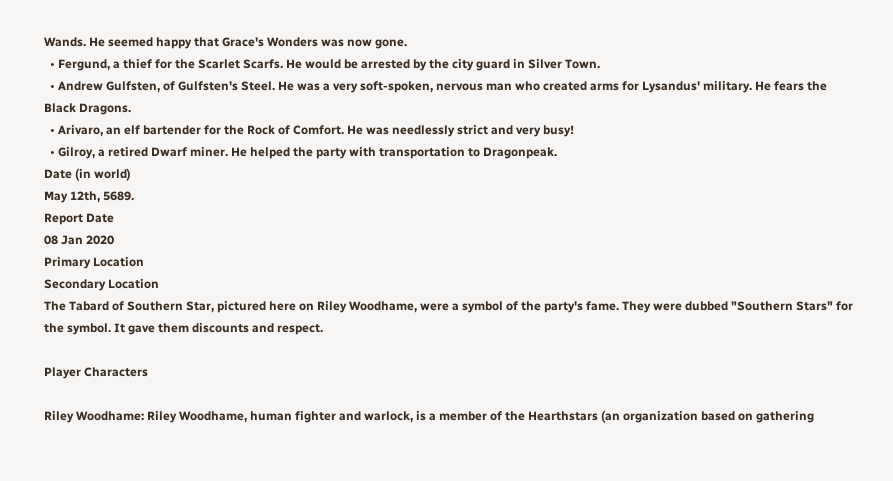Wands. He seemed happy that Grace's Wonders was now gone.
  • Fergund, a thief for the Scarlet Scarfs. He would be arrested by the city guard in Silver Town.
  • Andrew Gulfsten, of Gulfsten's Steel. He was a very soft-spoken, nervous man who created arms for Lysandus' military. He fears the Black Dragons.
  • Arivaro, an elf bartender for the Rock of Comfort. He was needlessly strict and very busy!
  • Gilroy, a retired Dwarf miner. He helped the party with transportation to Dragonpeak.
Date (in world)
May 12th, 5689.
Report Date
08 Jan 2020
Primary Location
Secondary Location
The Tabard of Southern Star, pictured here on Riley Woodhame, were a symbol of the party's fame. They were dubbed "Southern Stars" for the symbol. It gave them discounts and respect.

Player Characters

Riley Woodhame: Riley Woodhame, human fighter and warlock, is a member of the Hearthstars (an organization based on gathering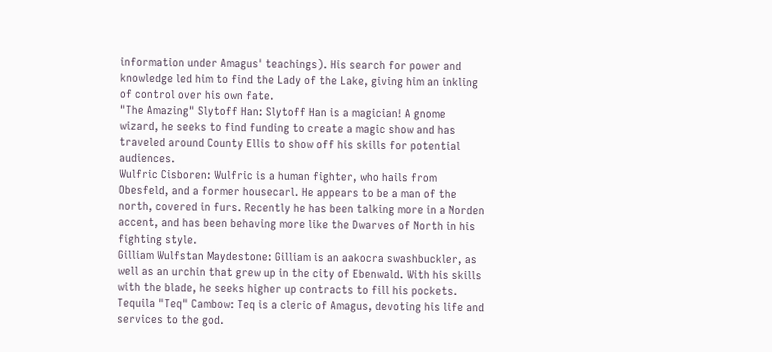information under Amagus' teachings). His search for power and knowledge led him to find the Lady of the Lake, giving him an inkling of control over his own fate.
"The Amazing" Slytoff Han: Slytoff Han is a magician! A gnome wizard, he seeks to find funding to create a magic show and has traveled around County Ellis to show off his skills for potential audiences.
Wulfric Cisboren: Wulfric is a human fighter, who hails from Obesfeld, and a former housecarl. He appears to be a man of the north, covered in furs. Recently he has been talking more in a Norden accent, and has been behaving more like the Dwarves of North in his fighting style.
Gilliam Wulfstan Maydestone: Gilliam is an aakocra swashbuckler, as well as an urchin that grew up in the city of Ebenwald. With his skills with the blade, he seeks higher up contracts to fill his pockets.
Tequila "Teq" Cambow: Teq is a cleric of Amagus, devoting his life and services to the god.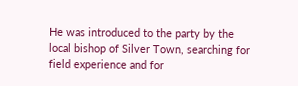He was introduced to the party by the local bishop of Silver Town, searching for field experience and for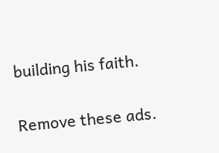building his faith.

Remove these ads.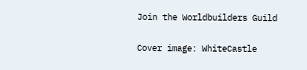Join the Worldbuilders Guild

Cover image: WhiteCastle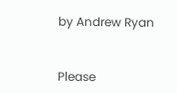by Andrew Ryan


Please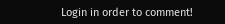Login in order to comment!